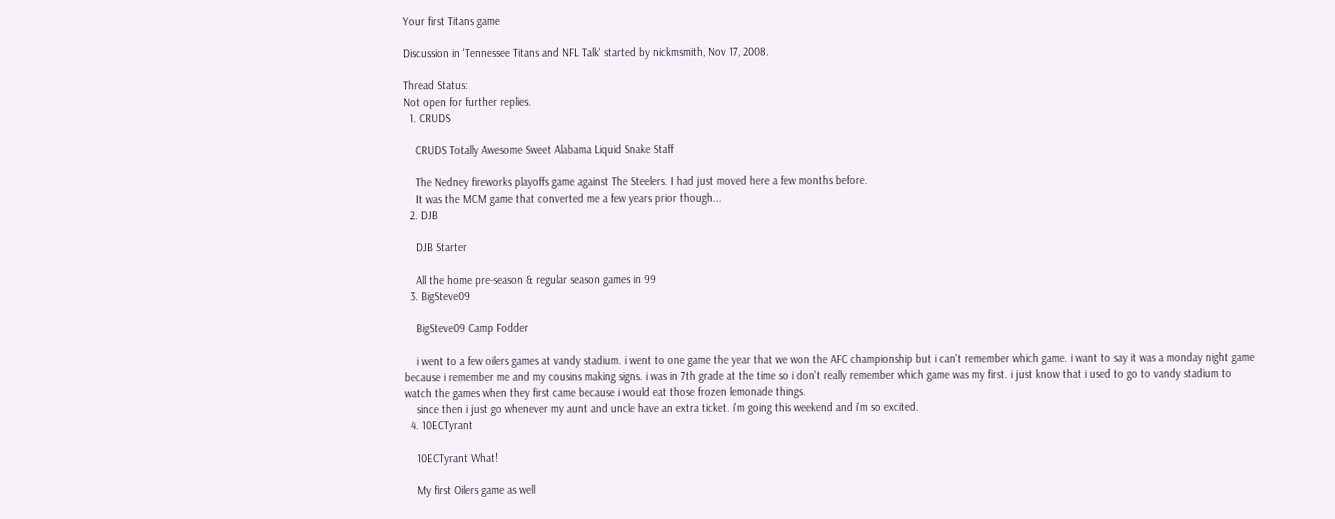Your first Titans game

Discussion in 'Tennessee Titans and NFL Talk' started by nickmsmith, Nov 17, 2008.

Thread Status:
Not open for further replies.
  1. CRUDS

    CRUDS Totally Awesome Sweet Alabama Liquid Snake Staff

    The Nedney fireworks playoffs game against The Steelers. I had just moved here a few months before.
    It was the MCM game that converted me a few years prior though...
  2. DJB

    DJB Starter

    All the home pre-season & regular season games in 99
  3. BigSteve09

    BigSteve09 Camp Fodder

    i went to a few oilers games at vandy stadium. i went to one game the year that we won the AFC championship but i can't remember which game. i want to say it was a monday night game because i remember me and my cousins making signs. i was in 7th grade at the time so i don't really remember which game was my first. i just know that i used to go to vandy stadium to watch the games when they first came because i would eat those frozen lemonade things.
    since then i just go whenever my aunt and uncle have an extra ticket. i'm going this weekend and i'm so excited.
  4. 10ECTyrant

    10ECTyrant What!

    My first Oilers game as well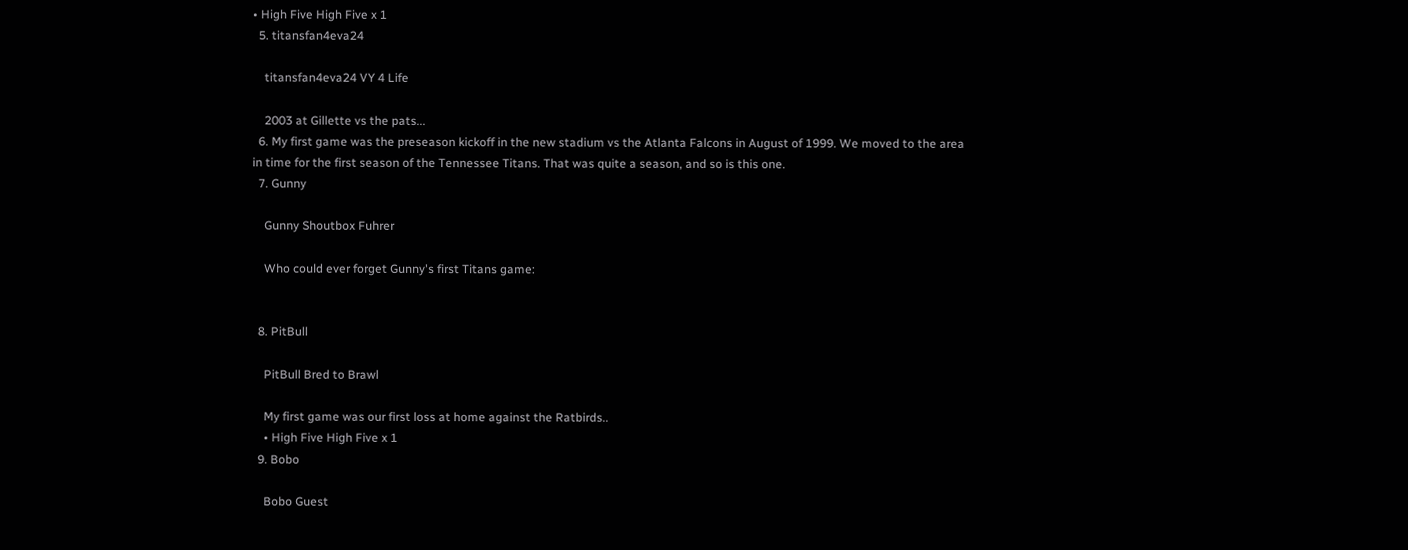• High Five High Five x 1
  5. titansfan4eva24

    titansfan4eva24 VY 4 Life

    2003 at Gillette vs the pats...
  6. My first game was the preseason kickoff in the new stadium vs the Atlanta Falcons in August of 1999. We moved to the area in time for the first season of the Tennessee Titans. That was quite a season, and so is this one.
  7. Gunny

    Gunny Shoutbox Fuhrer

    Who could ever forget Gunny's first Titans game:


  8. PitBull

    PitBull Bred to Brawl

    My first game was our first loss at home against the Ratbirds..
    • High Five High Five x 1
  9. Bobo

    Bobo Guest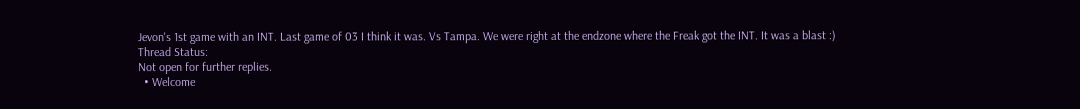Jevon's 1st game with an INT. Last game of 03 I think it was. Vs Tampa. We were right at the endzone where the Freak got the INT. It was a blast :)
Thread Status:
Not open for further replies.
  • Welcome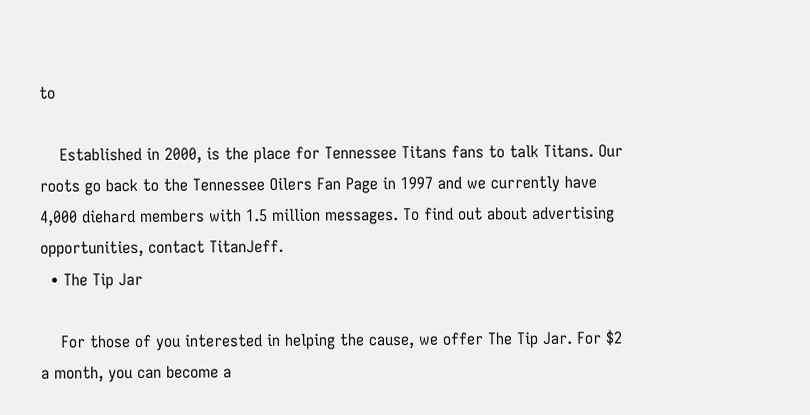to

    Established in 2000, is the place for Tennessee Titans fans to talk Titans. Our roots go back to the Tennessee Oilers Fan Page in 1997 and we currently have 4,000 diehard members with 1.5 million messages. To find out about advertising opportunities, contact TitanJeff.
  • The Tip Jar

    For those of you interested in helping the cause, we offer The Tip Jar. For $2 a month, you can become a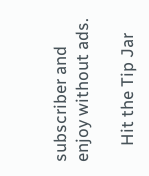subscriber and enjoy without ads.

    Hit the Tip Jar